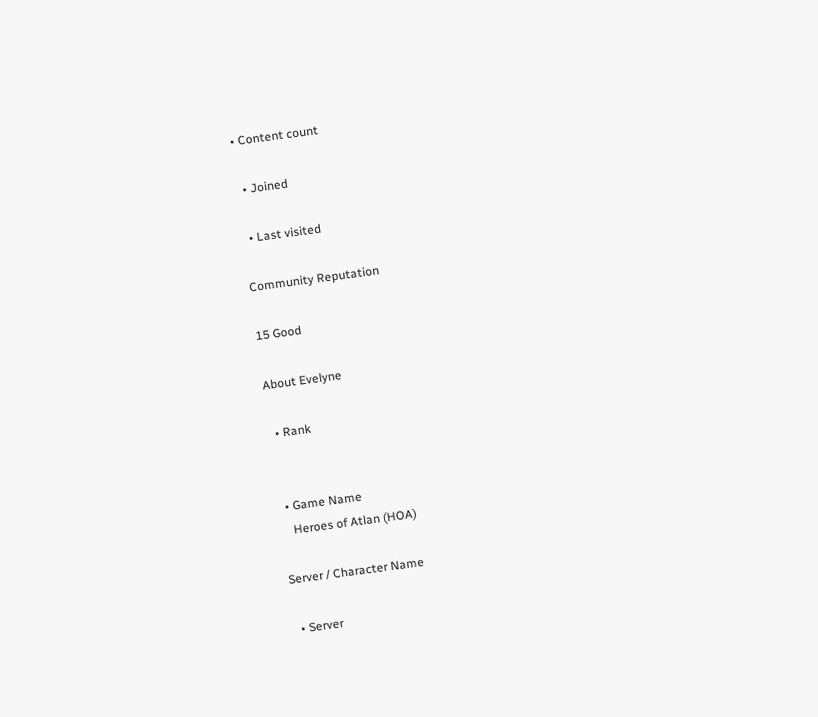• Content count

  • Joined

  • Last visited

Community Reputation

15 Good

About Evelyne

  • Rank


  • Game Name
    Heroes of Atlan (HOA)

Server / Character Name

  • Server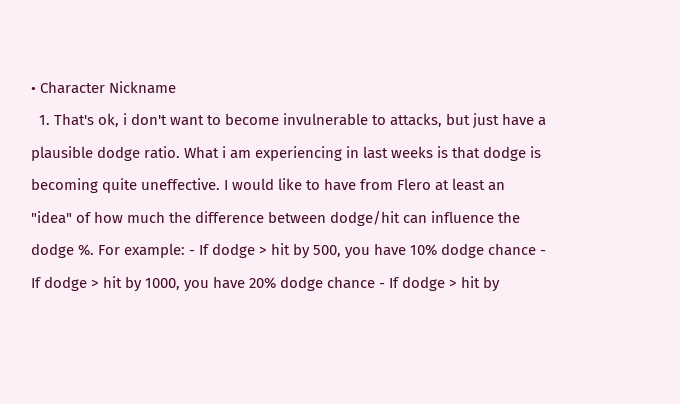• Character Nickname
  1. That's ok, i don't want to become invulnerable to attacks, but just have a plausible dodge ratio. What i am experiencing in last weeks is that dodge is becoming quite uneffective. I would like to have from Flero at least an "idea" of how much the difference between dodge/hit can influence the dodge %. For example: - If dodge > hit by 500, you have 10% dodge chance - If dodge > hit by 1000, you have 20% dodge chance - If dodge > hit by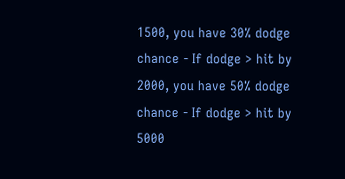1500, you have 30% dodge chance - If dodge > hit by 2000, you have 50% dodge chance - If dodge > hit by 5000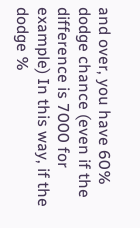and over, you have 60% dodge chance (even if the difference is 7000 for example) In this way, if the dodge %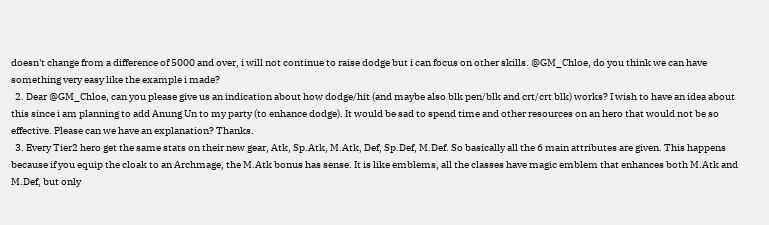doesn't change from a difference of 5000 and over, i will not continue to raise dodge but i can focus on other skills. @GM_Chloe, do you think we can have something very easy like the example i made?
  2. Dear @GM_Chloe, can you please give us an indication about how dodge/hit (and maybe also blk pen/blk and crt/crt blk) works? I wish to have an idea about this since i am planning to add Anung Un to my party (to enhance dodge). It would be sad to spend time and other resources on an hero that would not be so effective. Please can we have an explanation? Thanks.
  3. Every Tier2 hero get the same stats on their new gear, Atk, Sp.Atk, M.Atk, Def, Sp.Def, M.Def. So basically all the 6 main attributes are given. This happens because if you equip the cloak to an Archmage, the M.Atk bonus has sense. It is like emblems, all the classes have magic emblem that enhances both M.Atk and M.Def, but only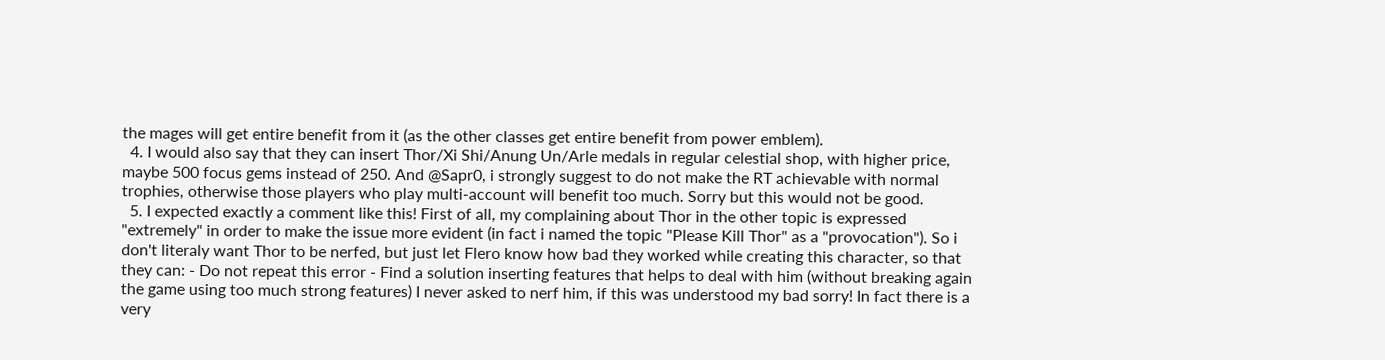the mages will get entire benefit from it (as the other classes get entire benefit from power emblem).
  4. I would also say that they can insert Thor/Xi Shi/Anung Un/Arle medals in regular celestial shop, with higher price, maybe 500 focus gems instead of 250. And @Sapr0, i strongly suggest to do not make the RT achievable with normal trophies, otherwise those players who play multi-account will benefit too much. Sorry but this would not be good.
  5. I expected exactly a comment like this! First of all, my complaining about Thor in the other topic is expressed "extremely" in order to make the issue more evident (in fact i named the topic "Please Kill Thor" as a "provocation"). So i don't literaly want Thor to be nerfed, but just let Flero know how bad they worked while creating this character, so that they can: - Do not repeat this error - Find a solution inserting features that helps to deal with him (without breaking again the game using too much strong features) I never asked to nerf him, if this was understood my bad sorry! In fact there is a very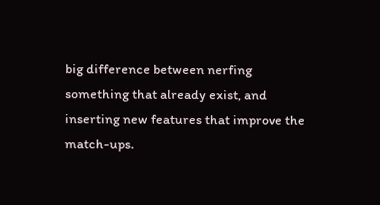big difference between nerfing something that already exist, and inserting new features that improve the match-ups.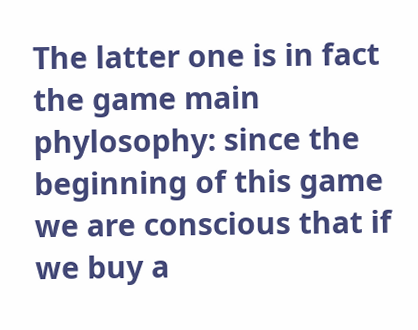The latter one is in fact the game main phylosophy: since the beginning of this game we are conscious that if we buy a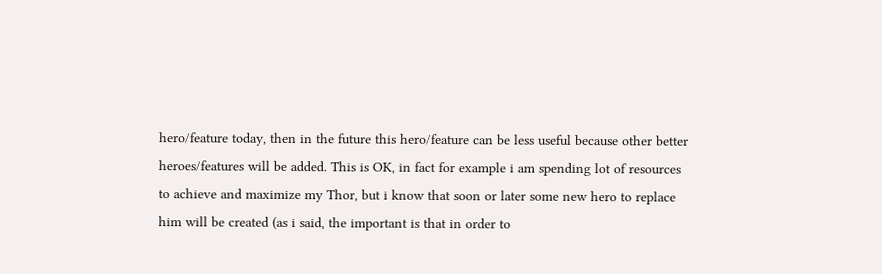hero/feature today, then in the future this hero/feature can be less useful because other better heroes/features will be added. This is OK, in fact for example i am spending lot of resources to achieve and maximize my Thor, but i know that soon or later some new hero to replace him will be created (as i said, the important is that in order to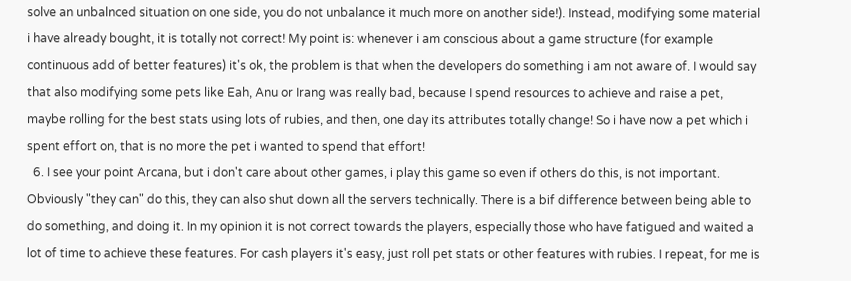solve an unbalnced situation on one side, you do not unbalance it much more on another side!). Instead, modifying some material i have already bought, it is totally not correct! My point is: whenever i am conscious about a game structure (for example continuous add of better features) it's ok, the problem is that when the developers do something i am not aware of. I would say that also modifying some pets like Eah, Anu or Irang was really bad, because I spend resources to achieve and raise a pet, maybe rolling for the best stats using lots of rubies, and then, one day its attributes totally change! So i have now a pet which i spent effort on, that is no more the pet i wanted to spend that effort!
  6. I see your point Arcana, but i don't care about other games, i play this game so even if others do this, is not important. Obviously "they can" do this, they can also shut down all the servers technically. There is a bif difference between being able to do something, and doing it. In my opinion it is not correct towards the players, especially those who have fatigued and waited a lot of time to achieve these features. For cash players it's easy, just roll pet stats or other features with rubies. I repeat, for me is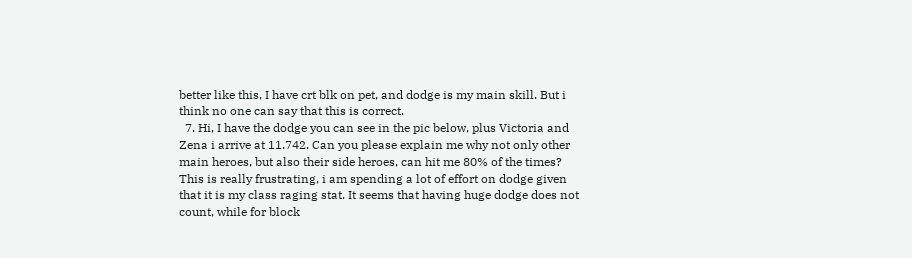better like this, I have crt blk on pet, and dodge is my main skill. But i think no one can say that this is correct.
  7. Hi, I have the dodge you can see in the pic below, plus Victoria and Zena i arrive at 11.742. Can you please explain me why not only other main heroes, but also their side heroes, can hit me 80% of the times? This is really frustrating, i am spending a lot of effort on dodge given that it is my class raging stat. It seems that having huge dodge does not count, while for block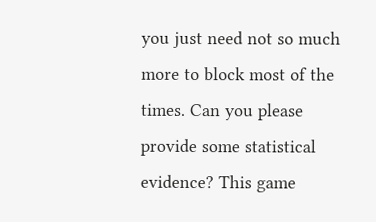you just need not so much more to block most of the times. Can you please provide some statistical evidence? This game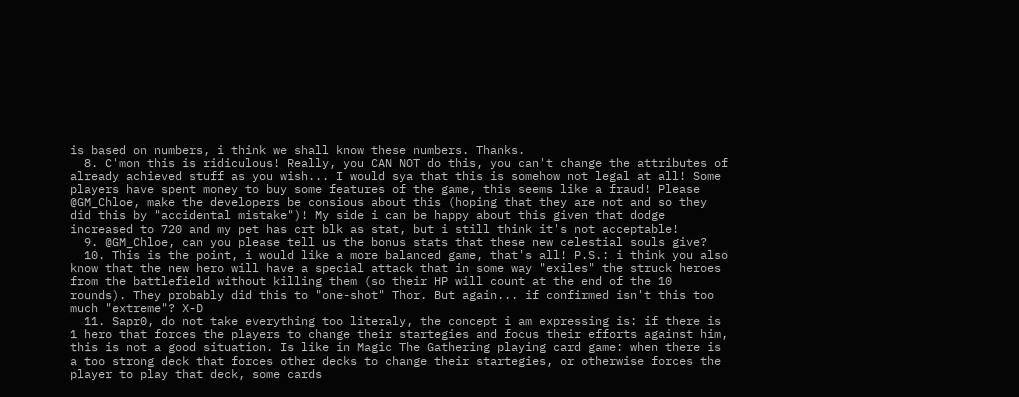is based on numbers, i think we shall know these numbers. Thanks.
  8. C'mon this is ridiculous! Really, you CAN NOT do this, you can't change the attributes of already achieved stuff as you wish... I would sya that this is somehow not legal at all! Some players have spent money to buy some features of the game, this seems like a fraud! Please @GM_Chloe, make the developers be consious about this (hoping that they are not and so they did this by "accidental mistake")! My side i can be happy about this given that dodge increased to 720 and my pet has crt blk as stat, but i still think it's not acceptable!
  9. @GM_Chloe, can you please tell us the bonus stats that these new celestial souls give?
  10. This is the point, i would like a more balanced game, that's all! P.S.: i think you also know that the new hero will have a special attack that in some way "exiles" the struck heroes from the battlefield without killing them (so their HP will count at the end of the 10 rounds). They probably did this to "one-shot" Thor. But again... if confirmed isn't this too much "extreme"? X-D
  11. Sapr0, do not take everything too literaly, the concept i am expressing is: if there is 1 hero that forces the players to change their startegies and focus their efforts against him, this is not a good situation. Is like in Magic The Gathering playing card game: when there is a too strong deck that forces other decks to change their startegies, or otherwise forces the player to play that deck, some cards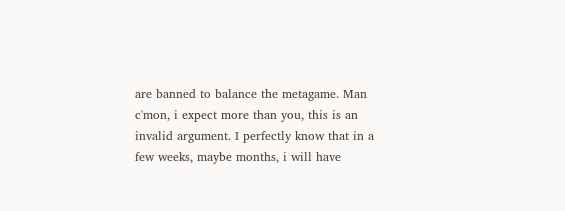are banned to balance the metagame. Man c'mon, i expect more than you, this is an invalid argument. I perfectly know that in a few weeks, maybe months, i will have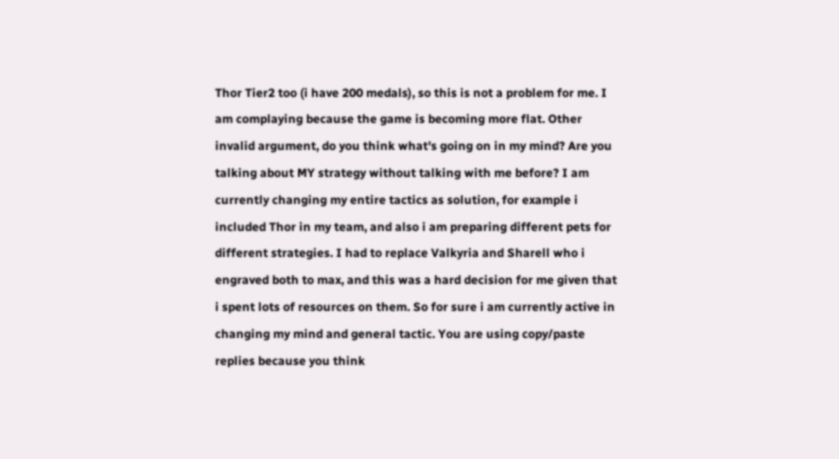Thor Tier2 too (i have 200 medals), so this is not a problem for me. I am complaying because the game is becoming more flat. Other invalid argument, do you think what's going on in my mind? Are you talking about MY strategy without talking with me before? I am currently changing my entire tactics as solution, for example i included Thor in my team, and also i am preparing different pets for different strategies. I had to replace Valkyria and Sharell who i engraved both to max, and this was a hard decision for me given that i spent lots of resources on them. So for sure i am currently active in changing my mind and general tactic. You are using copy/paste replies because you think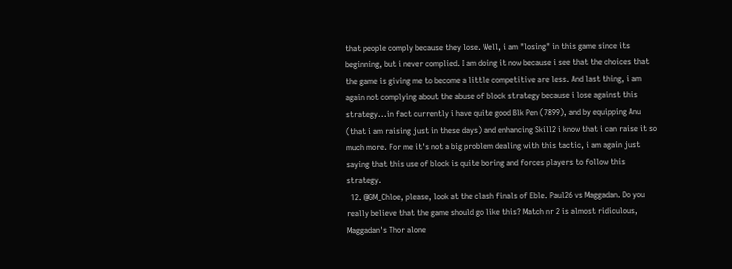that people comply because they lose. Well, i am "losing" in this game since its beginning, but i never complied. I am doing it now because i see that the choices that the game is giving me to become a little competitive are less. And last thing, i am again not complying about the abuse of block strategy because i lose against this strategy...in fact currently i have quite good Blk Pen (7899), and by equipping Anu (that i am raising just in these days) and enhancing Skill2 i know that i can raise it so much more. For me it's not a big problem dealing with this tactic, i am again just saying that this use of block is quite boring and forces players to follow this strategy.
  12. @GM_Chloe, please, look at the clash finals of Eble. Paul26 vs Maggadan. Do you really believe that the game should go like this? Match nr 2 is almost ridiculous, Maggadan's Thor alone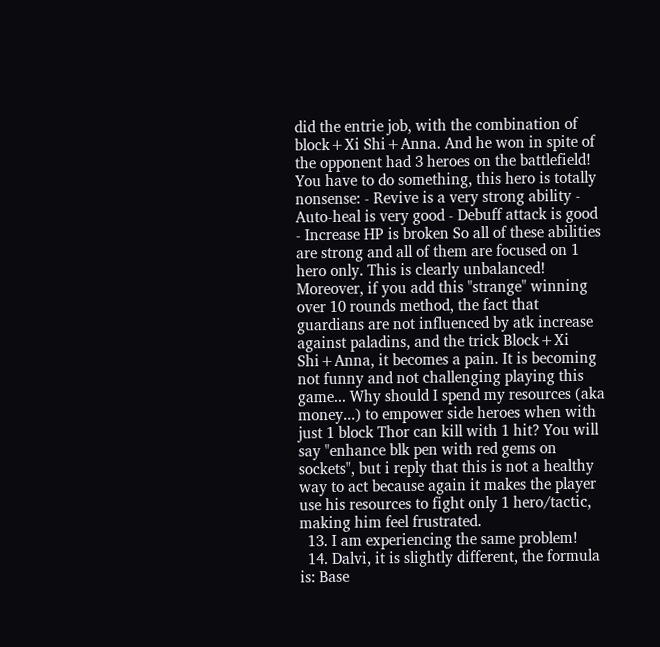did the entrie job, with the combination of block+Xi Shi+Anna. And he won in spite of the opponent had 3 heroes on the battlefield! You have to do something, this hero is totally nonsense: - Revive is a very strong ability - Auto-heal is very good - Debuff attack is good - Increase HP is broken So all of these abilities are strong and all of them are focused on 1 hero only. This is clearly unbalanced! Moreover, if you add this "strange" winning over 10 rounds method, the fact that guardians are not influenced by atk increase against paladins, and the trick Block+Xi Shi+Anna, it becomes a pain. It is becoming not funny and not challenging playing this game... Why should I spend my resources (aka money...) to empower side heroes when with just 1 block Thor can kill with 1 hit? You will say "enhance blk pen with red gems on sockets", but i reply that this is not a healthy way to act because again it makes the player use his resources to fight only 1 hero/tactic, making him feel frustrated.
  13. I am experiencing the same problem!
  14. Dalvi, it is slightly different, the formula is: Base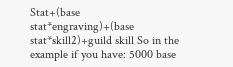Stat+(base stat*engraving)+(base stat*skill2)+guild skill So in the example if you have: 5000 base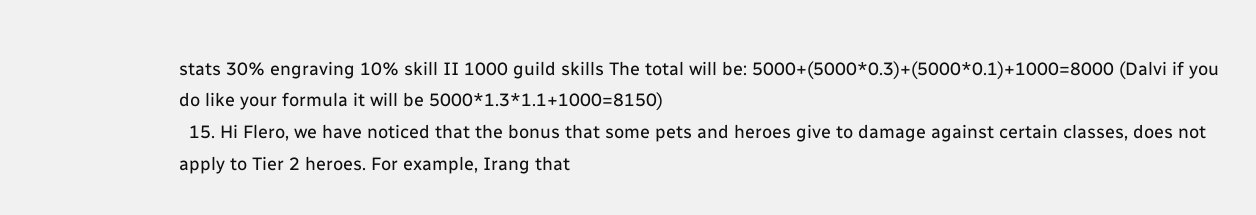stats 30% engraving 10% skill II 1000 guild skills The total will be: 5000+(5000*0.3)+(5000*0.1)+1000=8000 (Dalvi if you do like your formula it will be 5000*1.3*1.1+1000=8150)
  15. Hi Flero, we have noticed that the bonus that some pets and heroes give to damage against certain classes, does not apply to Tier 2 heroes. For example, Irang that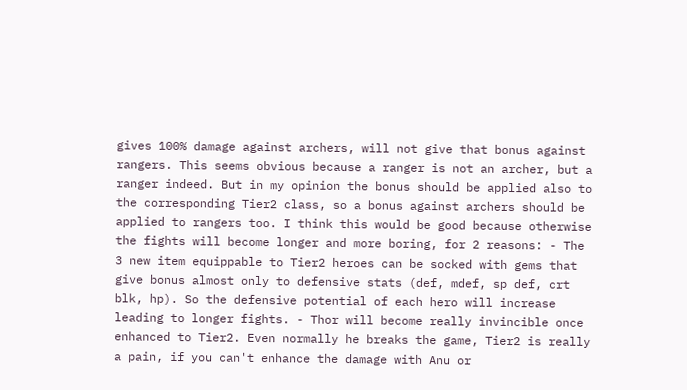gives 100% damage against archers, will not give that bonus against rangers. This seems obvious because a ranger is not an archer, but a ranger indeed. But in my opinion the bonus should be applied also to the corresponding Tier2 class, so a bonus against archers should be applied to rangers too. I think this would be good because otherwise the fights will become longer and more boring, for 2 reasons: - The 3 new item equippable to Tier2 heroes can be socked with gems that give bonus almost only to defensive stats (def, mdef, sp def, crt blk, hp). So the defensive potential of each hero will increase leading to longer fights. - Thor will become really invincible once enhanced to Tier2. Even normally he breaks the game, Tier2 is really a pain, if you can't enhance the damage with Anu or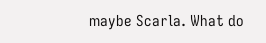maybe Scarla. What do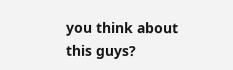you think about this guys?